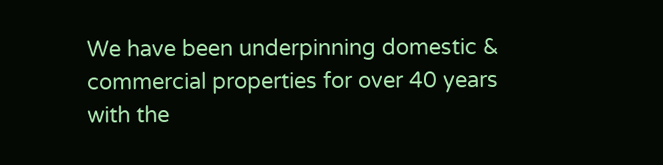We have been underpinning domestic & commercial properties for over 40 years with the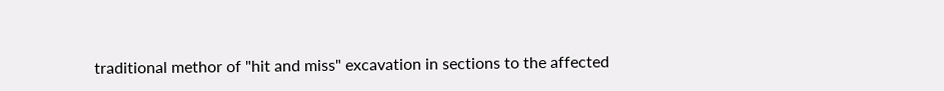traditional methor of "hit and miss" excavation in sections to the affected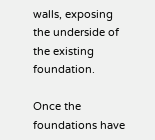walls, exposing the underside of the existing foundation.

Once the foundations have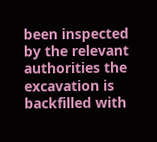been inspected by the relevant authorities the excavation is backfilled with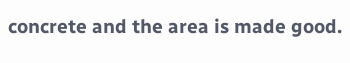concrete and the area is made good.